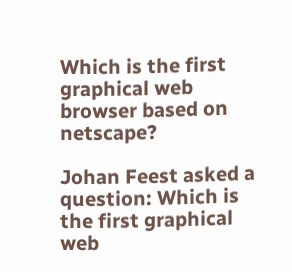Which is the first graphical web browser based on netscape?

Johan Feest asked a question: Which is the first graphical web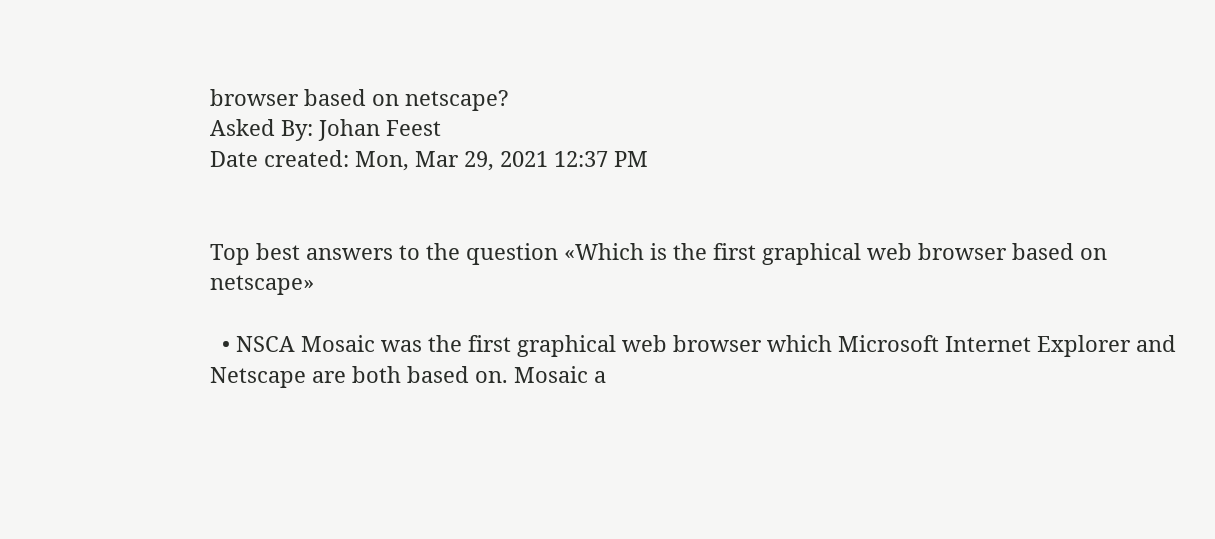browser based on netscape?
Asked By: Johan Feest
Date created: Mon, Mar 29, 2021 12:37 PM


Top best answers to the question «Which is the first graphical web browser based on netscape»

  • NSCA Mosaic was the first graphical web browser which Microsoft Internet Explorer and Netscape are both based on. Mosaic a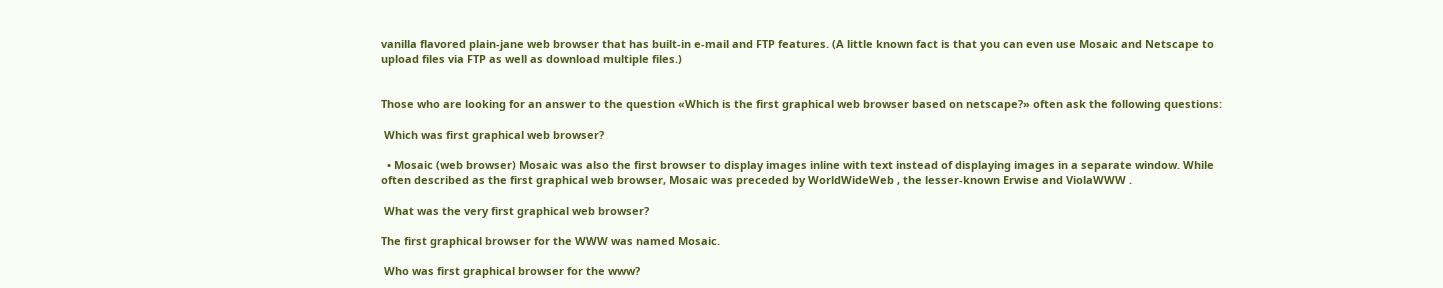vanilla flavored plain-jane web browser that has built-in e-mail and FTP features. (A little known fact is that you can even use Mosaic and Netscape to upload files via FTP as well as download multiple files.)


Those who are looking for an answer to the question «Which is the first graphical web browser based on netscape?» often ask the following questions:

 Which was first graphical web browser?

  • Mosaic (web browser) Mosaic was also the first browser to display images inline with text instead of displaying images in a separate window. While often described as the first graphical web browser, Mosaic was preceded by WorldWideWeb , the lesser-known Erwise and ViolaWWW .

 What was the very first graphical web browser?

The first graphical browser for the WWW was named Mosaic.

 Who was first graphical browser for the www?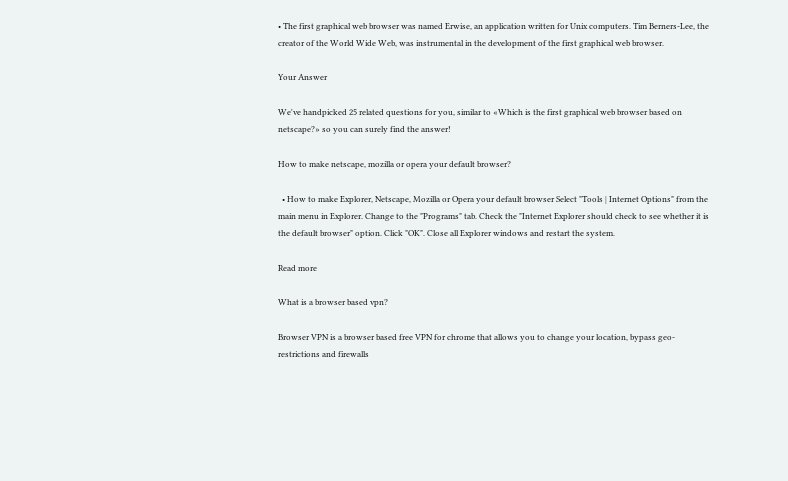• The first graphical web browser was named Erwise, an application written for Unix computers. Tim Berners-Lee, the creator of the World Wide Web, was instrumental in the development of the first graphical web browser.

Your Answer

We've handpicked 25 related questions for you, similar to «Which is the first graphical web browser based on netscape?» so you can surely find the answer!

How to make netscape, mozilla or opera your default browser?

  • How to make Explorer, Netscape, Mozilla or Opera your default browser Select "Tools | Internet Options" from the main menu in Explorer. Change to the "Programs" tab. Check the "Internet Explorer should check to see whether it is the default browser" option. Click "OK". Close all Explorer windows and restart the system.

Read more

What is a browser based vpn?

Browser VPN is a browser based free VPN for chrome that allows you to change your location, bypass geo-restrictions and firewalls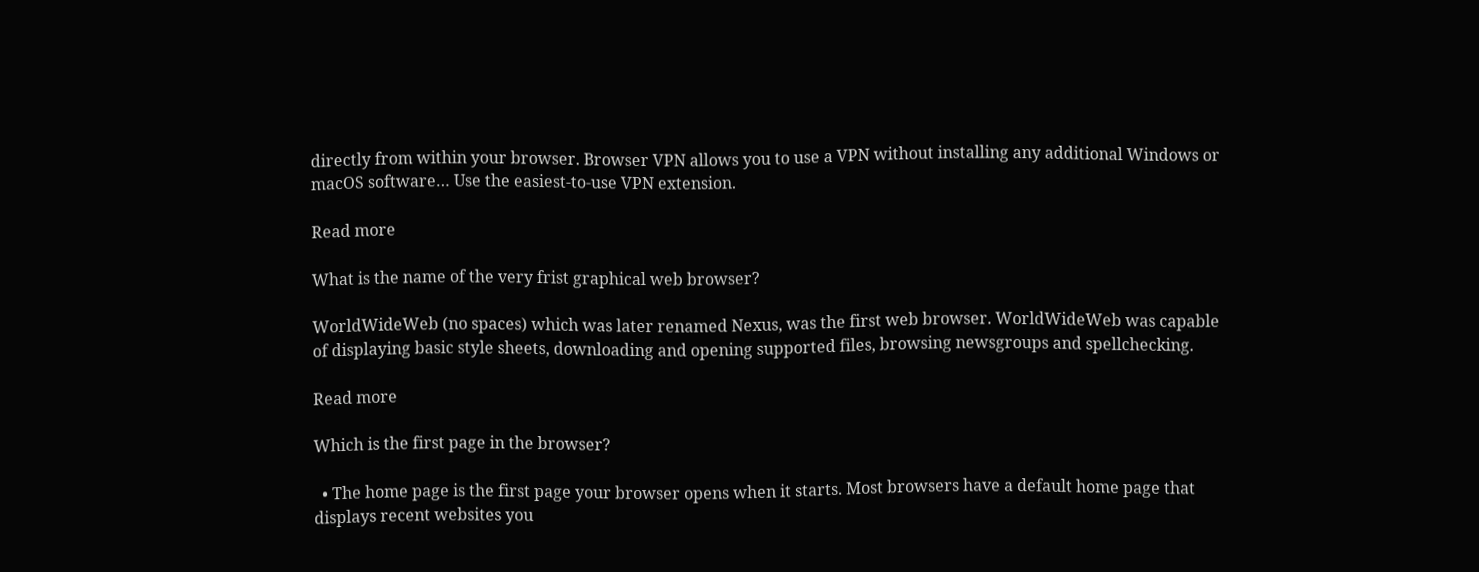directly from within your browser. Browser VPN allows you to use a VPN without installing any additional Windows or macOS software… Use the easiest-to-use VPN extension.

Read more

What is the name of the very frist graphical web browser?

WorldWideWeb (no spaces) which was later renamed Nexus, was the first web browser. WorldWideWeb was capable of displaying basic style sheets, downloading and opening supported files, browsing newsgroups and spellchecking.

Read more

Which is the first page in the browser?

  • The home page is the first page your browser opens when it starts. Most browsers have a default home page that displays recent websites you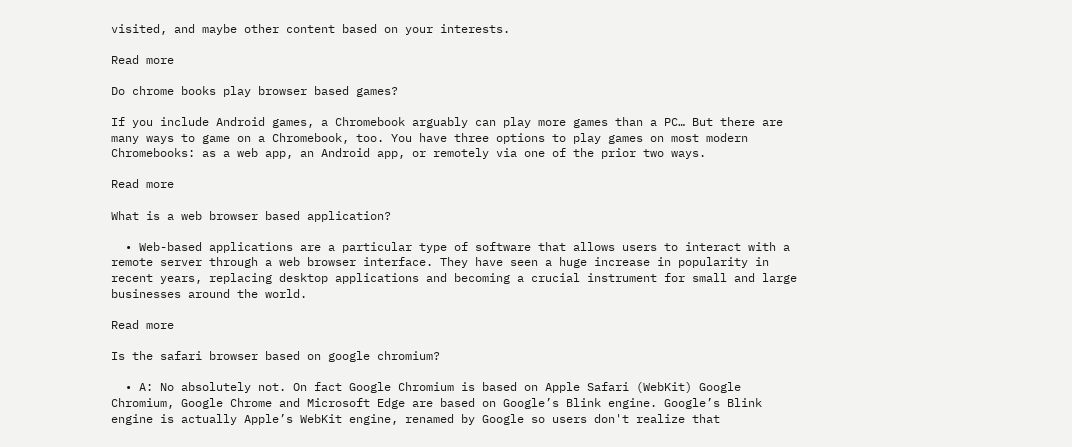visited, and maybe other content based on your interests.

Read more

Do chrome books play browser based games?

If you include Android games, a Chromebook arguably can play more games than a PC… But there are many ways to game on a Chromebook, too. You have three options to play games on most modern Chromebooks: as a web app, an Android app, or remotely via one of the prior two ways.

Read more

What is a web browser based application?

  • Web-based applications are a particular type of software that allows users to interact with a remote server through a web browser interface. They have seen a huge increase in popularity in recent years, replacing desktop applications and becoming a crucial instrument for small and large businesses around the world.

Read more

Is the safari browser based on google chromium?

  • A: No absolutely not. On fact Google Chromium is based on Apple Safari (WebKit) Google Chromium, Google Chrome and Microsoft Edge are based on Google’s Blink engine. Google’s Blink engine is actually Apple’s WebKit engine, renamed by Google so users don't realize that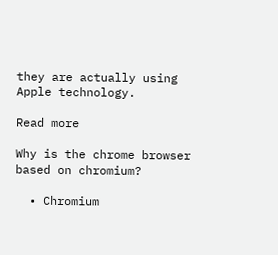they are actually using Apple technology.

Read more

Why is the chrome browser based on chromium?

  • Chromium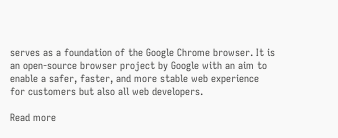serves as a foundation of the Google Chrome browser. It is an open-source browser project by Google with an aim to enable a safer, faster, and more stable web experience for customers but also all web developers.

Read more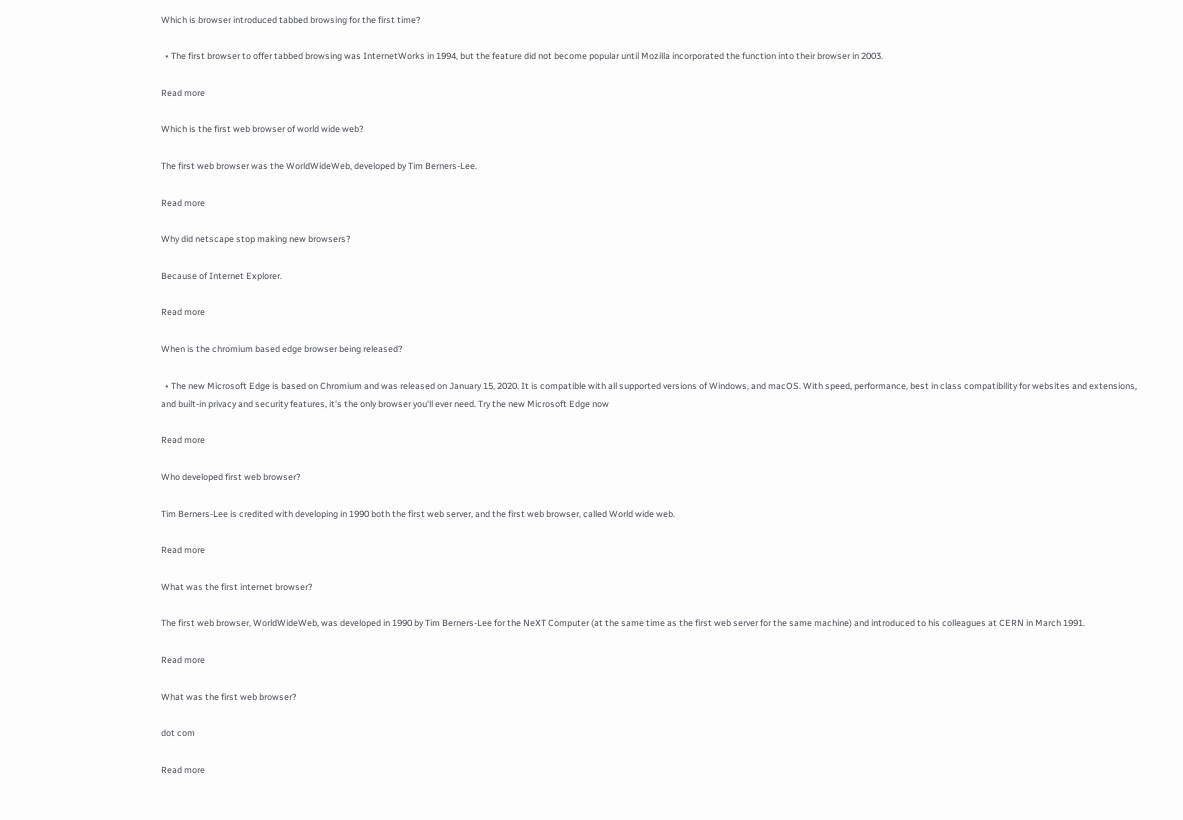Which is browser introduced tabbed browsing for the first time?

  • The first browser to offer tabbed browsing was InternetWorks in 1994, but the feature did not become popular until Mozilla incorporated the function into their browser in 2003.

Read more

Which is the first web browser of world wide web?

The first web browser was the WorldWideWeb, developed by Tim Berners-Lee.

Read more

Why did netscape stop making new browsers?

Because of Internet Explorer.

Read more

When is the chromium based edge browser being released?

  • The new Microsoft Edge is based on Chromium and was released on January 15, 2020. It is compatible with all supported versions of Windows, and macOS. With speed, performance, best in class compatibility for websites and extensions, and built-in privacy and security features, it's the only browser you'll ever need. Try the new Microsoft Edge now

Read more

Who developed first web browser?

Tim Berners-Lee is credited with developing in 1990 both the first web server, and the first web browser, called World wide web.

Read more

What was the first internet browser?

The first web browser, WorldWideWeb, was developed in 1990 by Tim Berners-Lee for the NeXT Computer (at the same time as the first web server for the same machine) and introduced to his colleagues at CERN in March 1991.

Read more

What was the first web browser?

dot com

Read more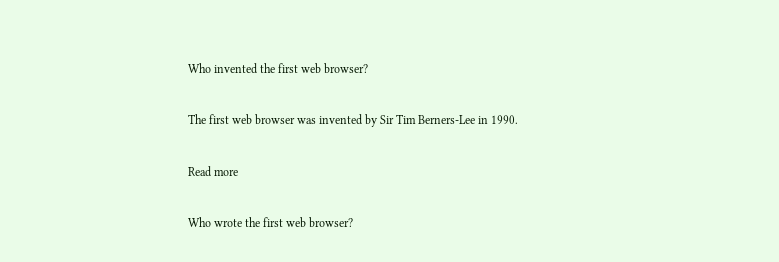Who invented the first web browser?

The first web browser was invented by Sir Tim Berners-Lee in 1990.

Read more

Who wrote the first web browser?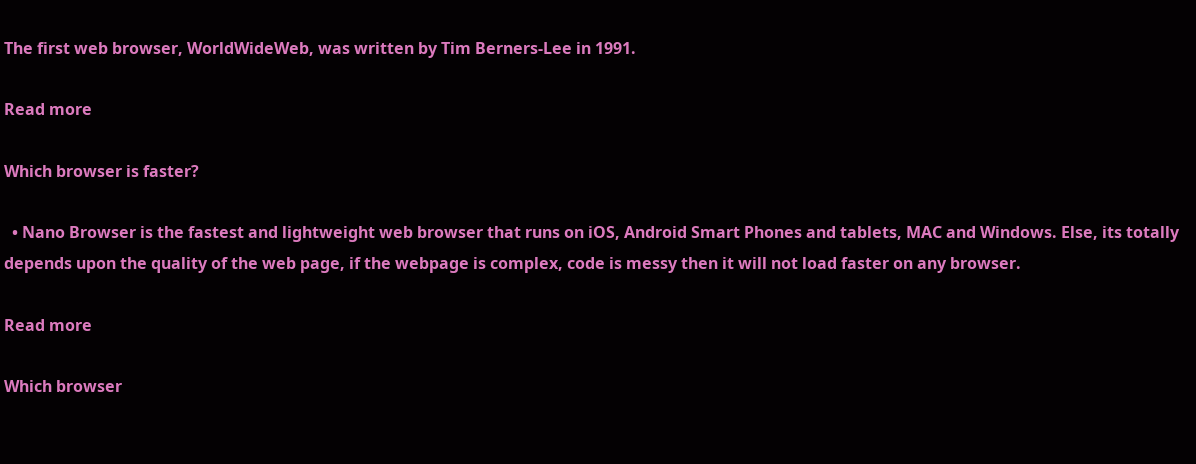The first web browser, WorldWideWeb, was written by Tim Berners-Lee in 1991.

Read more

Which browser is faster?

  • Nano Browser is the fastest and lightweight web browser that runs on iOS, Android Smart Phones and tablets, MAC and Windows. Else, its totally depends upon the quality of the web page, if the webpage is complex, code is messy then it will not load faster on any browser.

Read more

Which browser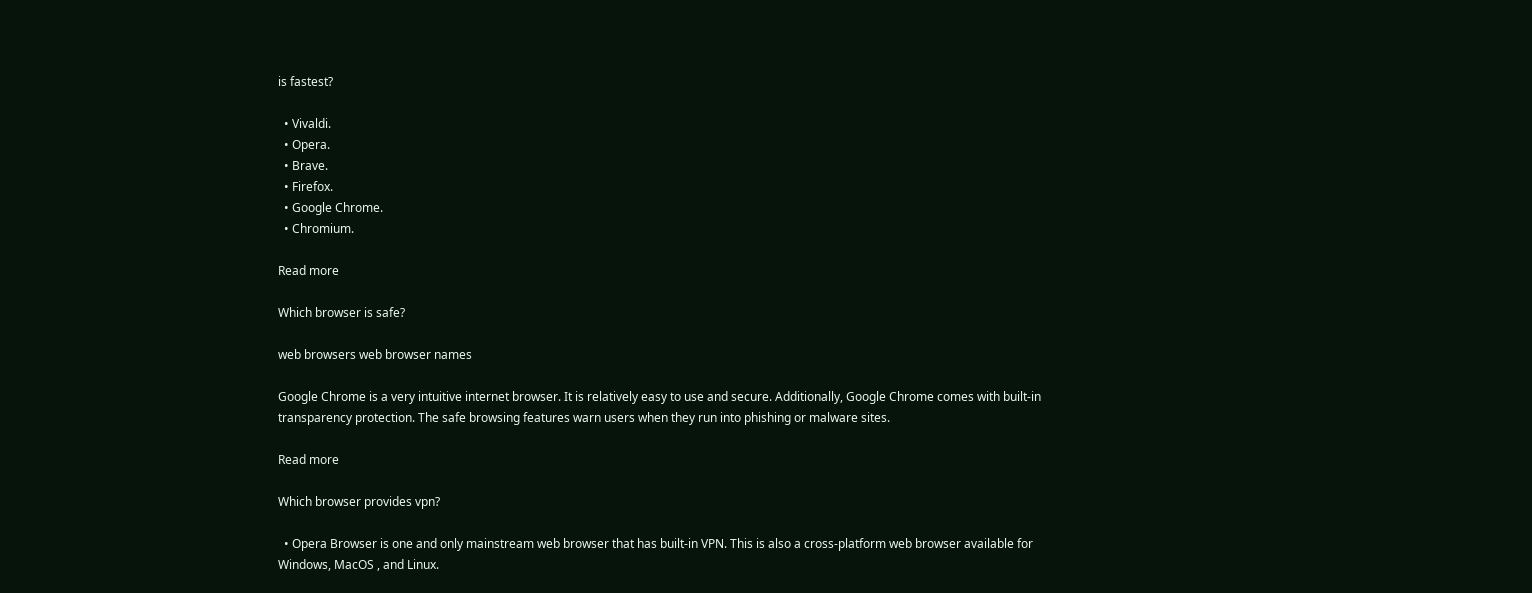is fastest?

  • Vivaldi.
  • Opera.
  • Brave.
  • Firefox.
  • Google Chrome.
  • Chromium.

Read more

Which browser is safe?

web browsers web browser names

Google Chrome is a very intuitive internet browser. It is relatively easy to use and secure. Additionally, Google Chrome comes with built-in transparency protection. The safe browsing features warn users when they run into phishing or malware sites.

Read more

Which browser provides vpn?

  • Opera Browser is one and only mainstream web browser that has built-in VPN. This is also a cross-platform web browser available for Windows, MacOS , and Linux.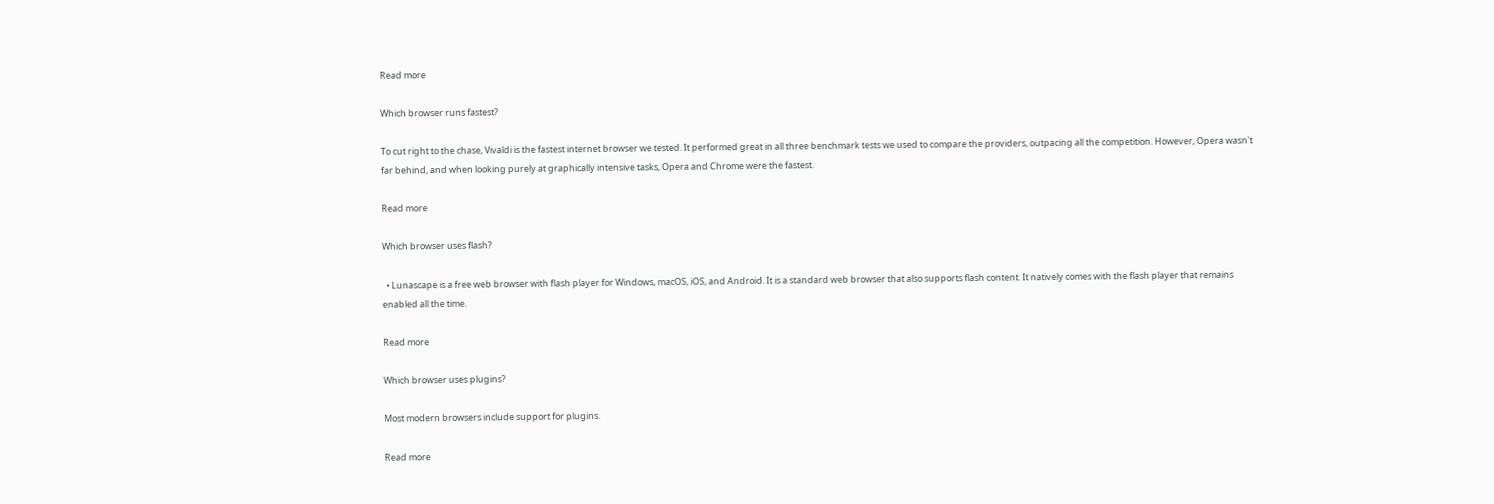Read more

Which browser runs fastest?

To cut right to the chase, Vivaldi is the fastest internet browser we tested. It performed great in all three benchmark tests we used to compare the providers, outpacing all the competition. However, Opera wasn't far behind, and when looking purely at graphically intensive tasks, Opera and Chrome were the fastest.

Read more

Which browser uses flash?

  • Lunascape is a free web browser with flash player for Windows, macOS, iOS, and Android. It is a standard web browser that also supports flash content. It natively comes with the flash player that remains enabled all the time.

Read more

Which browser uses plugins?

Most modern browsers include support for plugins.

Read more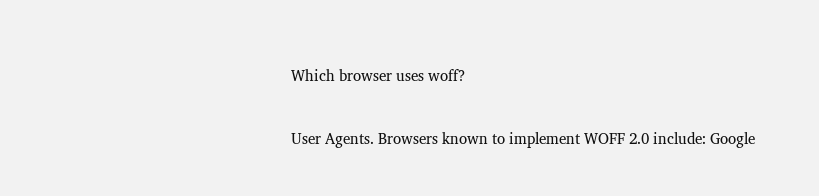Which browser uses woff?

User Agents. Browsers known to implement WOFF 2.0 include: Google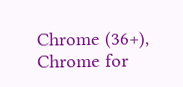Chrome (36+), Chrome for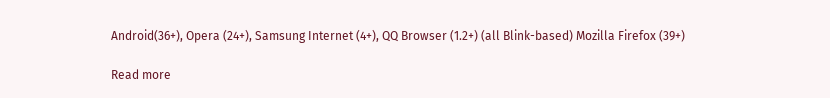Android(36+), Opera (24+), Samsung Internet (4+), QQ Browser (1.2+) (all Blink-based) Mozilla Firefox (39+)

Read more